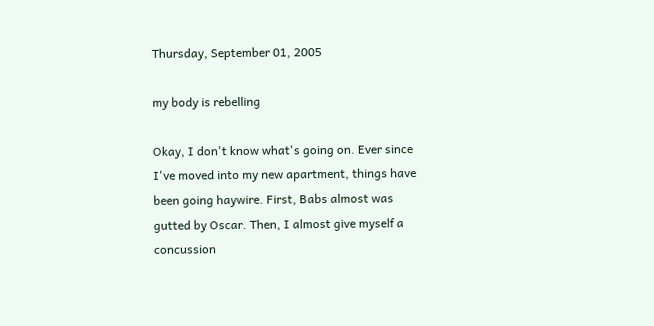Thursday, September 01, 2005

my body is rebelling

Okay, I don't know what's going on. Ever since I've moved into my new apartment, things have been going haywire. First, Babs almost was gutted by Oscar. Then, I almost give myself a concussion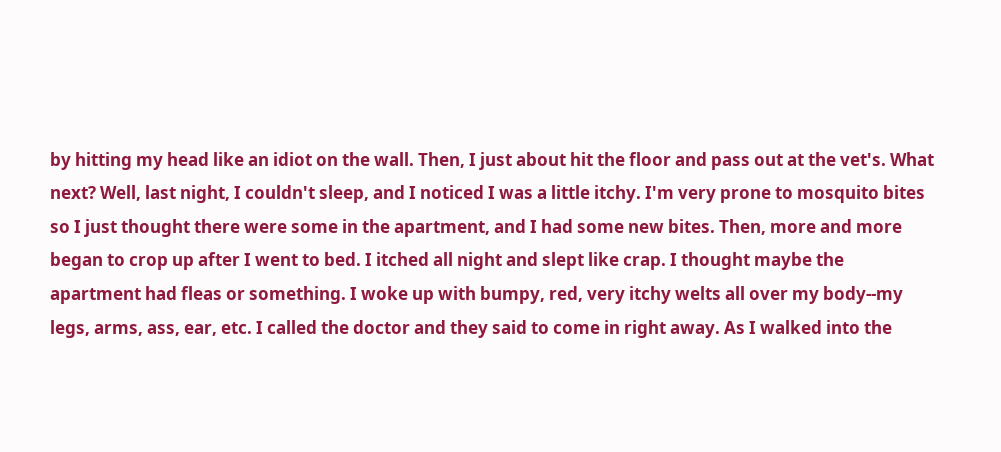by hitting my head like an idiot on the wall. Then, I just about hit the floor and pass out at the vet's. What next? Well, last night, I couldn't sleep, and I noticed I was a little itchy. I'm very prone to mosquito bites so I just thought there were some in the apartment, and I had some new bites. Then, more and more began to crop up after I went to bed. I itched all night and slept like crap. I thought maybe the apartment had fleas or something. I woke up with bumpy, red, very itchy welts all over my body--my legs, arms, ass, ear, etc. I called the doctor and they said to come in right away. As I walked into the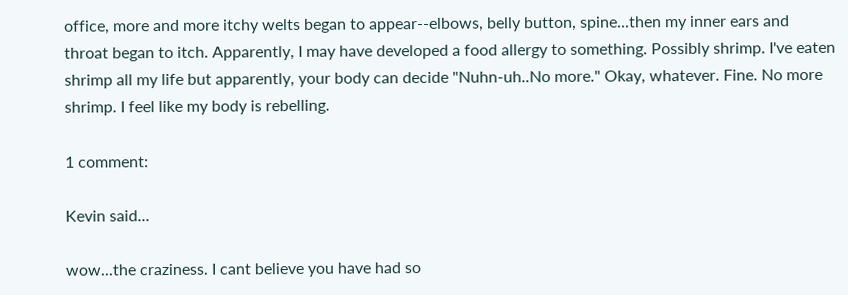office, more and more itchy welts began to appear--elbows, belly button, spine...then my inner ears and throat began to itch. Apparently, I may have developed a food allergy to something. Possibly shrimp. I've eaten shrimp all my life but apparently, your body can decide "Nuhn-uh..No more." Okay, whatever. Fine. No more shrimp. I feel like my body is rebelling.

1 comment:

Kevin said...

wow...the craziness. I cant believe you have had so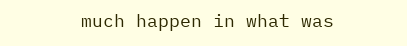much happen in what was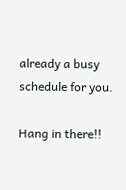already a busy schedule for you.

Hang in there!!